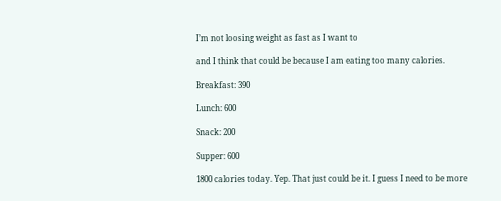I’m not loosing weight as fast as I want to

and I think that could be because I am eating too many calories.

Breakfast: 390

Lunch: 600

Snack: 200

Supper: 600

1800 calories today. Yep. That just could be it. I guess I need to be more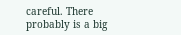careful. There probably is a big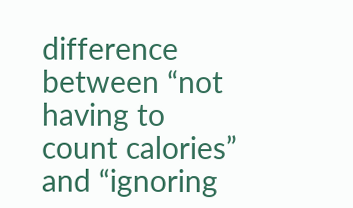difference between “not having to count calories” and “ignoring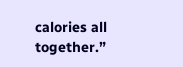calories all together.”